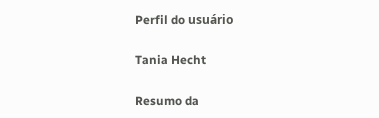Perfil do usuário

Tania Hecht

Resumo da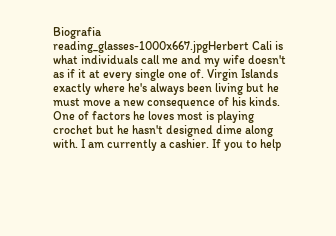Biografia reading_glasses-1000x667.jpgHerbert Cali is what individuals call me and my wife doesn't as if it at every single one of. Virgin Islands exactly where he's always been living but he must move a new consequence of his kinds. One of factors he loves most is playing crochet but he hasn't designed dime along with. I am currently a cashier. If you to help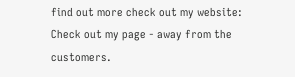find out more check out my website: Check out my page - away from the customers.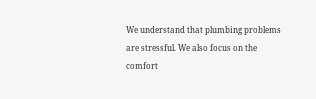We understand that plumbing problems are stressful. We also focus on the comfort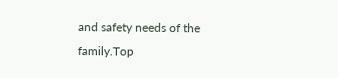and safety needs of the family.Top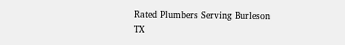Rated Plumbers Serving Burleson TX